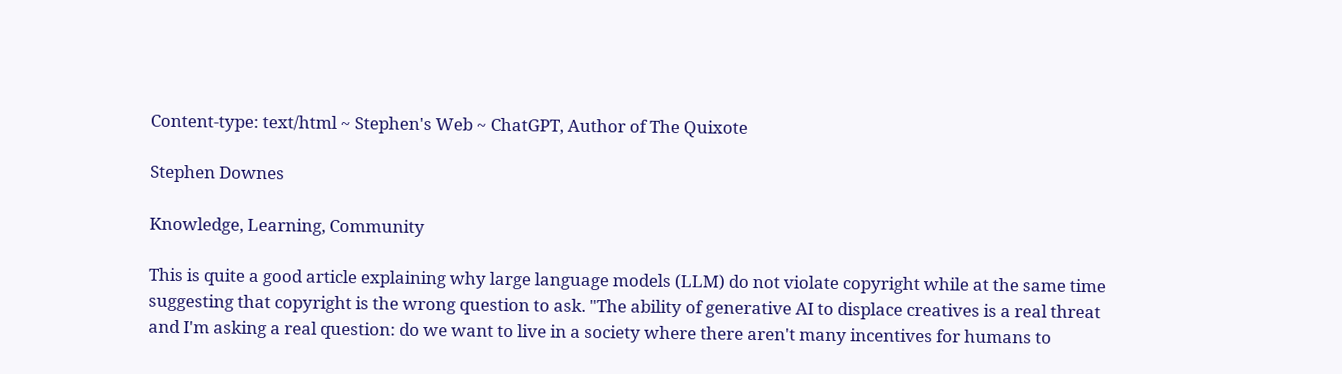Content-type: text/html ~ Stephen's Web ~ ChatGPT, Author of The Quixote

Stephen Downes

Knowledge, Learning, Community

This is quite a good article explaining why large language models (LLM) do not violate copyright while at the same time suggesting that copyright is the wrong question to ask. "The ability of generative AI to displace creatives is a real threat and I'm asking a real question: do we want to live in a society where there aren't many incentives for humans to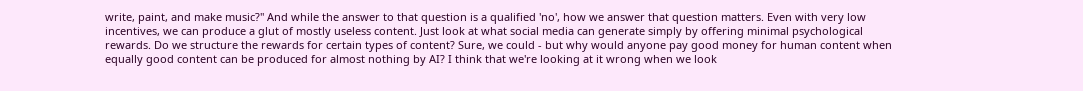write, paint, and make music?" And while the answer to that question is a qualified 'no', how we answer that question matters. Even with very low incentives, we can produce a glut of mostly useless content. Just look at what social media can generate simply by offering minimal psychological rewards. Do we structure the rewards for certain types of content? Sure, we could - but why would anyone pay good money for human content when equally good content can be produced for almost nothing by AI? I think that we're looking at it wrong when we look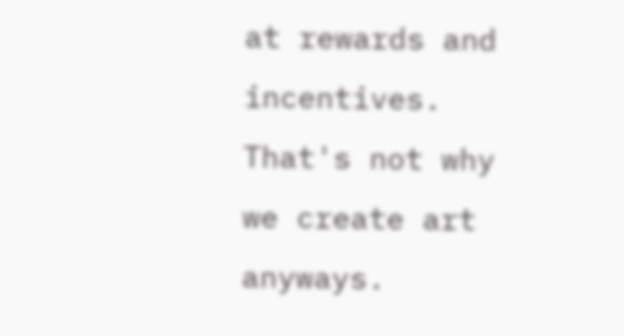at rewards and incentives. That's not why we create art anyways.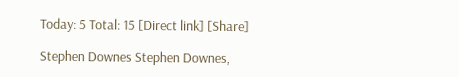Today: 5 Total: 15 [Direct link] [Share]

Stephen Downes Stephen Downes,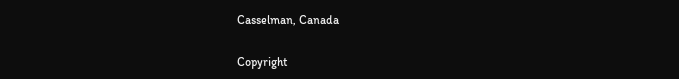Casselman, Canada

Copyright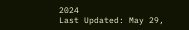2024
Last Updated: May 29,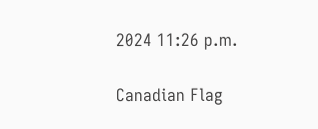2024 11:26 p.m.

Canadian Flag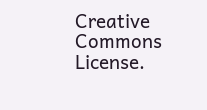Creative Commons License.